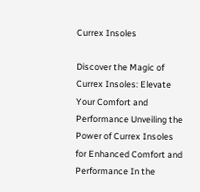Currex Insoles

Discover the Magic of Currex Insoles: Elevate Your Comfort and Performance Unveiling the Power of Currex Insoles for Enhanced Comfort and Performance In the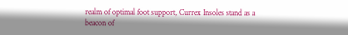realm of optimal foot support, Currex Insoles stand as a beacon of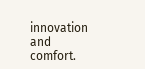innovation and comfort.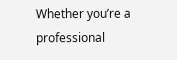Whether you’re a professional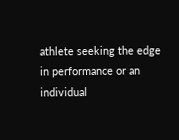athlete seeking the edge in performance or an individual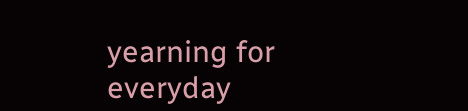yearning for everyday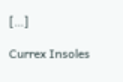[…]

Currex Insoles